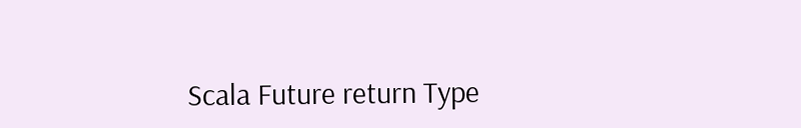Scala Future return Type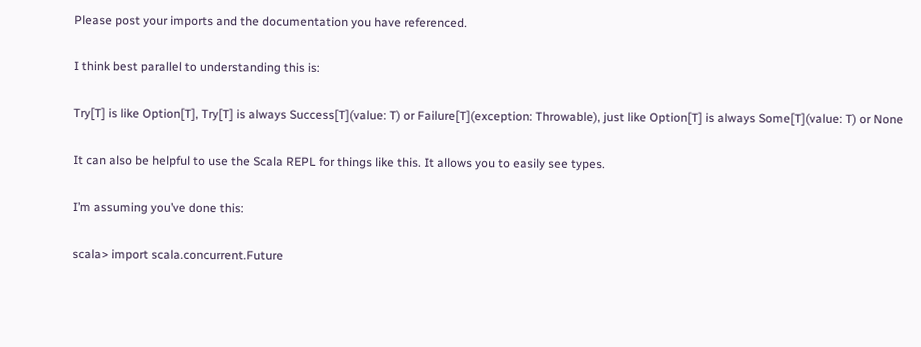Please post your imports and the documentation you have referenced.

I think best parallel to understanding this is:

Try[T] is like Option[T], Try[T] is always Success[T](value: T) or Failure[T](exception: Throwable), just like Option[T] is always Some[T](value: T) or None

It can also be helpful to use the Scala REPL for things like this. It allows you to easily see types.

I’m assuming you’ve done this:

scala> import scala.concurrent.Future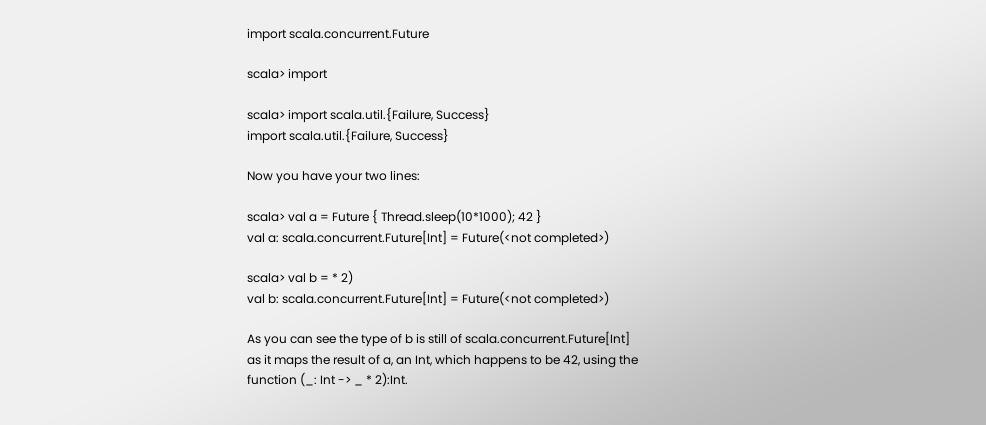import scala.concurrent.Future

scala> import

scala> import scala.util.{Failure, Success}
import scala.util.{Failure, Success}

Now you have your two lines:

scala> val a = Future { Thread.sleep(10*1000); 42 }
val a: scala.concurrent.Future[Int] = Future(<not completed>)

scala> val b = * 2)
val b: scala.concurrent.Future[Int] = Future(<not completed>)

As you can see the type of b is still of scala.concurrent.Future[Int] as it maps the result of a, an Int, which happens to be 42, using the function (_: Int -> _ * 2):Int.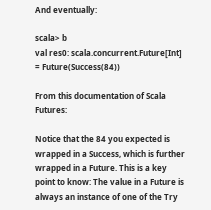And eventually:

scala> b
val res0: scala.concurrent.Future[Int] = Future(Success(84))

From this documentation of Scala Futures:

Notice that the 84 you expected is wrapped in a Success, which is further wrapped in a Future. This is a key point to know: The value in a Future is always an instance of one of the Try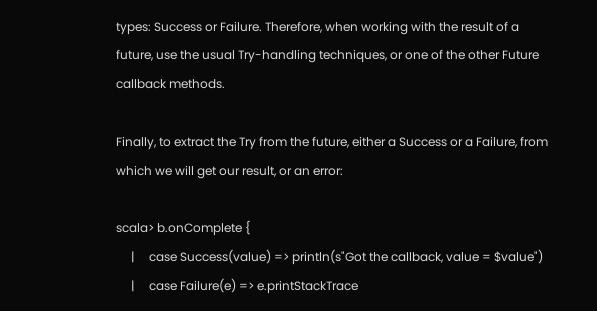types: Success or Failure. Therefore, when working with the result of a future, use the usual Try-handling techniques, or one of the other Future callback methods.

Finally, to extract the Try from the future, either a Success or a Failure, from which we will get our result, or an error:

scala> b.onComplete {
     |     case Success(value) => println(s"Got the callback, value = $value")
     |     case Failure(e) => e.printStackTrace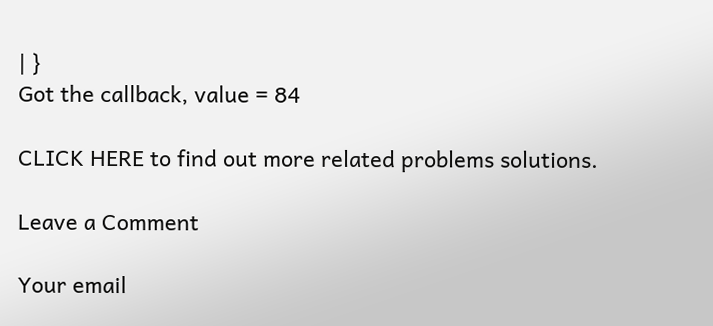| }
Got the callback, value = 84

CLICK HERE to find out more related problems solutions.

Leave a Comment

Your email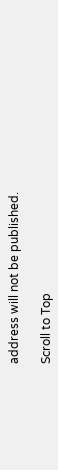address will not be published.

Scroll to Top